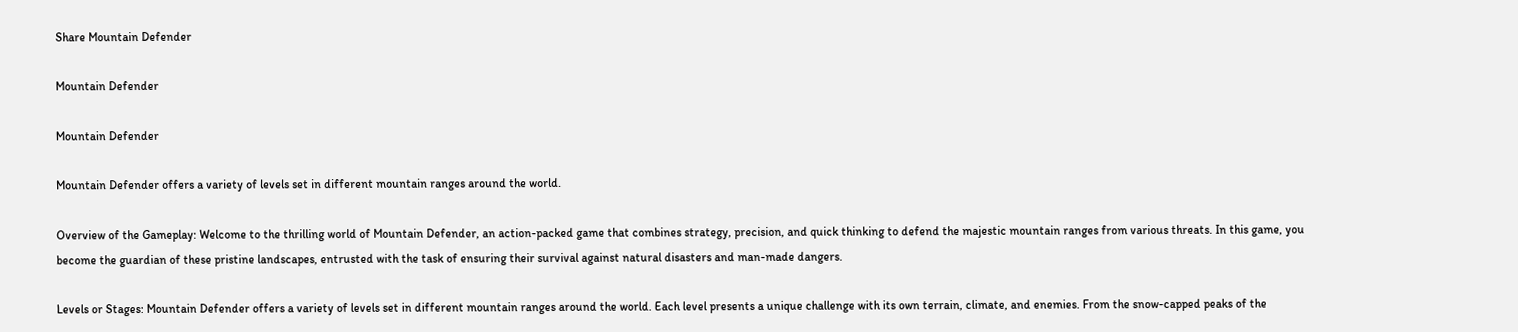Share Mountain Defender

Mountain Defender

Mountain Defender

Mountain Defender offers a variety of levels set in different mountain ranges around the world.

Overview of the Gameplay: Welcome to the thrilling world of Mountain Defender, an action-packed game that combines strategy, precision, and quick thinking to defend the majestic mountain ranges from various threats. In this game, you become the guardian of these pristine landscapes, entrusted with the task of ensuring their survival against natural disasters and man-made dangers.

Levels or Stages: Mountain Defender offers a variety of levels set in different mountain ranges around the world. Each level presents a unique challenge with its own terrain, climate, and enemies. From the snow-capped peaks of the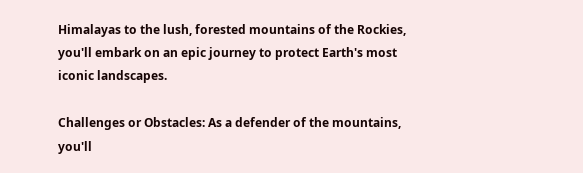Himalayas to the lush, forested mountains of the Rockies, you'll embark on an epic journey to protect Earth's most iconic landscapes.

Challenges or Obstacles: As a defender of the mountains, you'll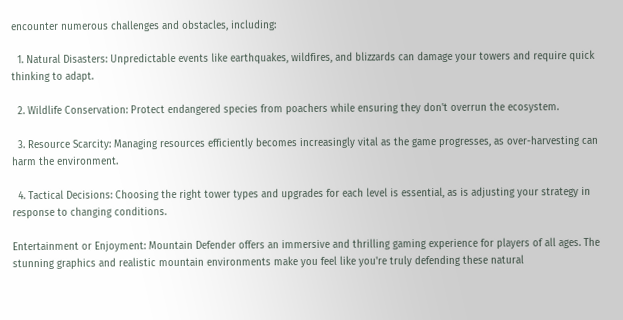encounter numerous challenges and obstacles, including:

  1. Natural Disasters: Unpredictable events like earthquakes, wildfires, and blizzards can damage your towers and require quick thinking to adapt.

  2. Wildlife Conservation: Protect endangered species from poachers while ensuring they don't overrun the ecosystem.

  3. Resource Scarcity: Managing resources efficiently becomes increasingly vital as the game progresses, as over-harvesting can harm the environment.

  4. Tactical Decisions: Choosing the right tower types and upgrades for each level is essential, as is adjusting your strategy in response to changing conditions.

Entertainment or Enjoyment: Mountain Defender offers an immersive and thrilling gaming experience for players of all ages. The stunning graphics and realistic mountain environments make you feel like you're truly defending these natural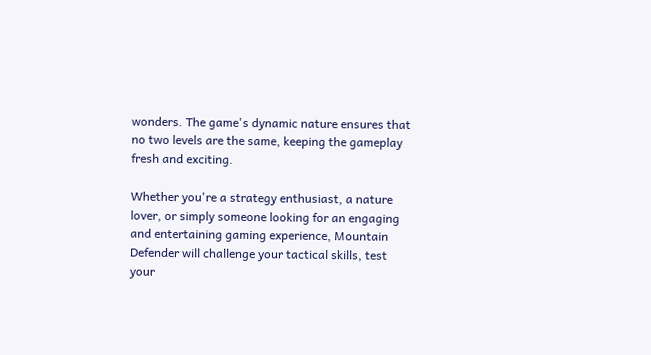wonders. The game's dynamic nature ensures that no two levels are the same, keeping the gameplay fresh and exciting.

Whether you're a strategy enthusiast, a nature lover, or simply someone looking for an engaging and entertaining gaming experience, Mountain Defender will challenge your tactical skills, test your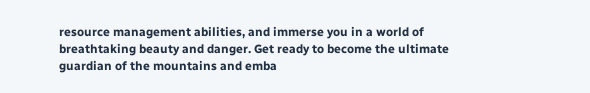resource management abilities, and immerse you in a world of breathtaking beauty and danger. Get ready to become the ultimate guardian of the mountains and emba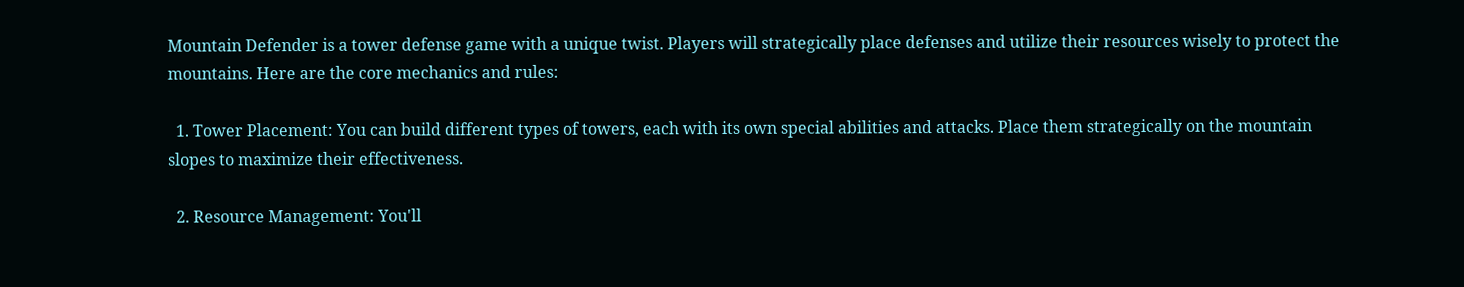Mountain Defender is a tower defense game with a unique twist. Players will strategically place defenses and utilize their resources wisely to protect the mountains. Here are the core mechanics and rules:

  1. Tower Placement: You can build different types of towers, each with its own special abilities and attacks. Place them strategically on the mountain slopes to maximize their effectiveness.

  2. Resource Management: You'll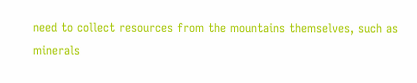need to collect resources from the mountains themselves, such as minerals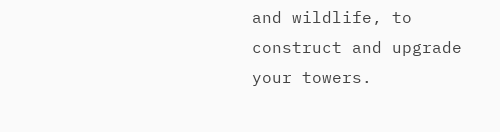and wildlife, to construct and upgrade your towers.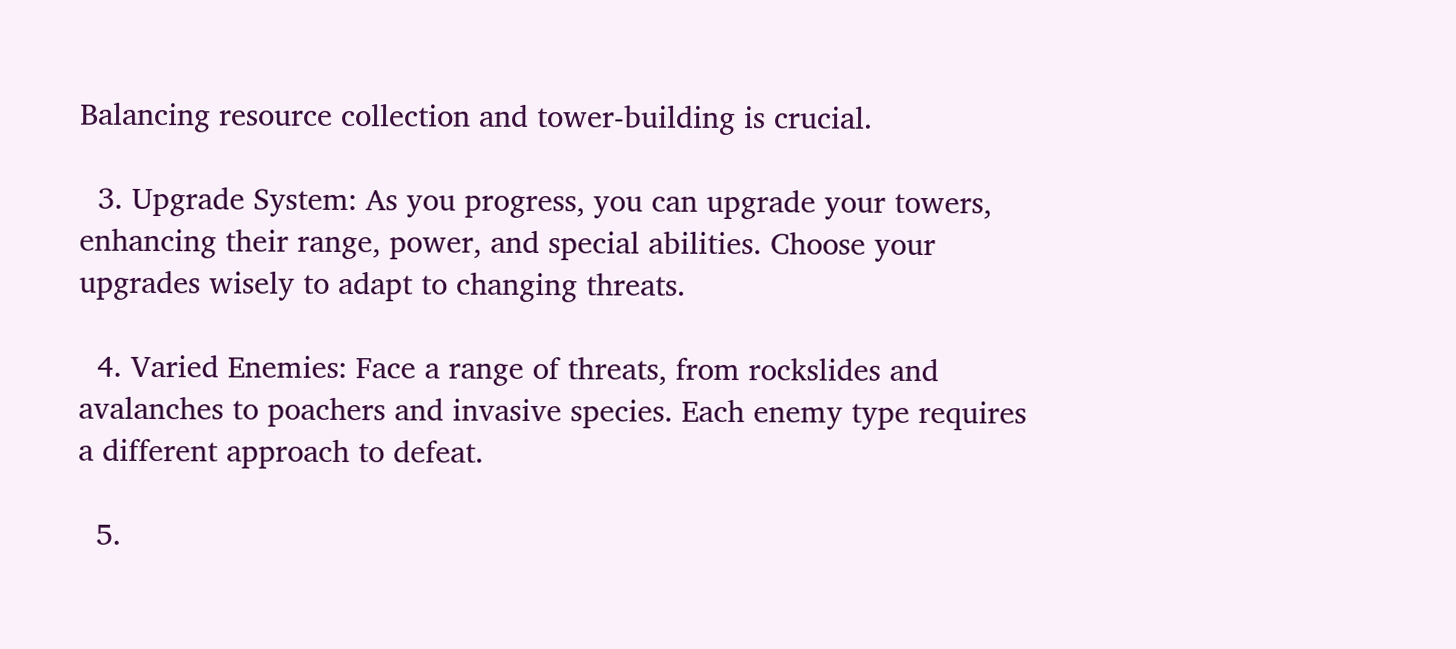Balancing resource collection and tower-building is crucial.

  3. Upgrade System: As you progress, you can upgrade your towers, enhancing their range, power, and special abilities. Choose your upgrades wisely to adapt to changing threats.

  4. Varied Enemies: Face a range of threats, from rockslides and avalanches to poachers and invasive species. Each enemy type requires a different approach to defeat.

  5.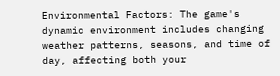Environmental Factors: The game's dynamic environment includes changing weather patterns, seasons, and time of day, affecting both your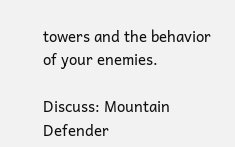towers and the behavior of your enemies.

Discuss: Mountain Defender